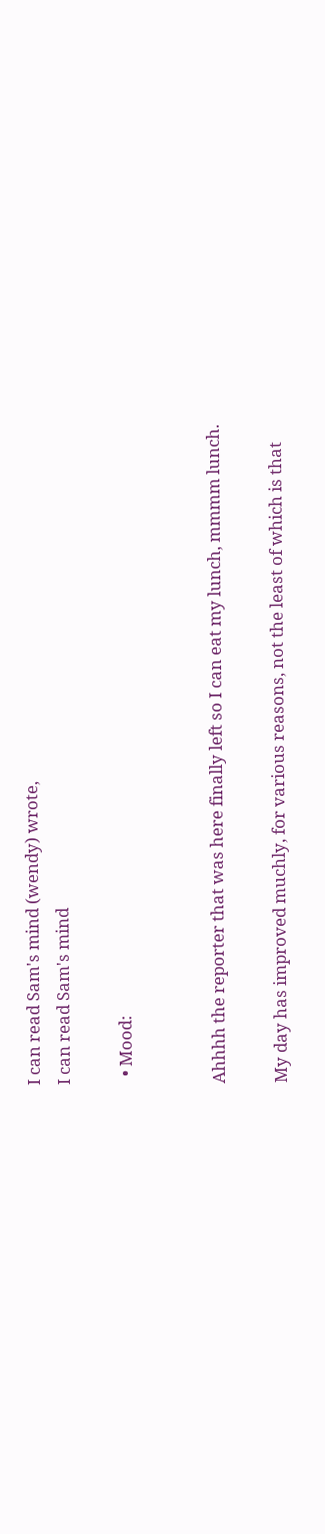I can read Sam's mind (wendy) wrote,
I can read Sam's mind

  • Mood:


Ahhhh the reporter that was here finally left so I can eat my lunch, mmmm lunch.

My day has improved muchly, for various reasons, not the least of which is that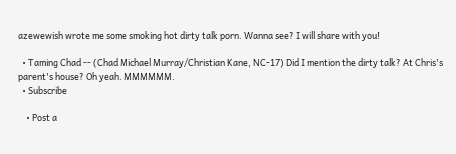azewewish wrote me some smoking hot dirty talk porn. Wanna see? I will share with you!

  • Taming Chad -- (Chad Michael Murray/Christian Kane, NC-17) Did I mention the dirty talk? At Chris's parent's house? Oh yeah. MMMMMM.
  • Subscribe

    • Post a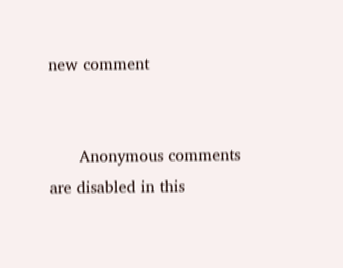new comment


      Anonymous comments are disabled in this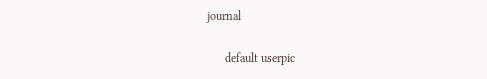journal

      default userpic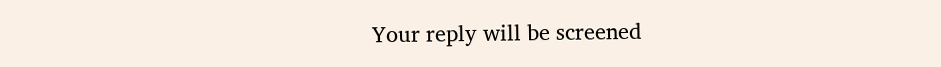Your reply will be screened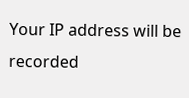Your IP address will be recorded